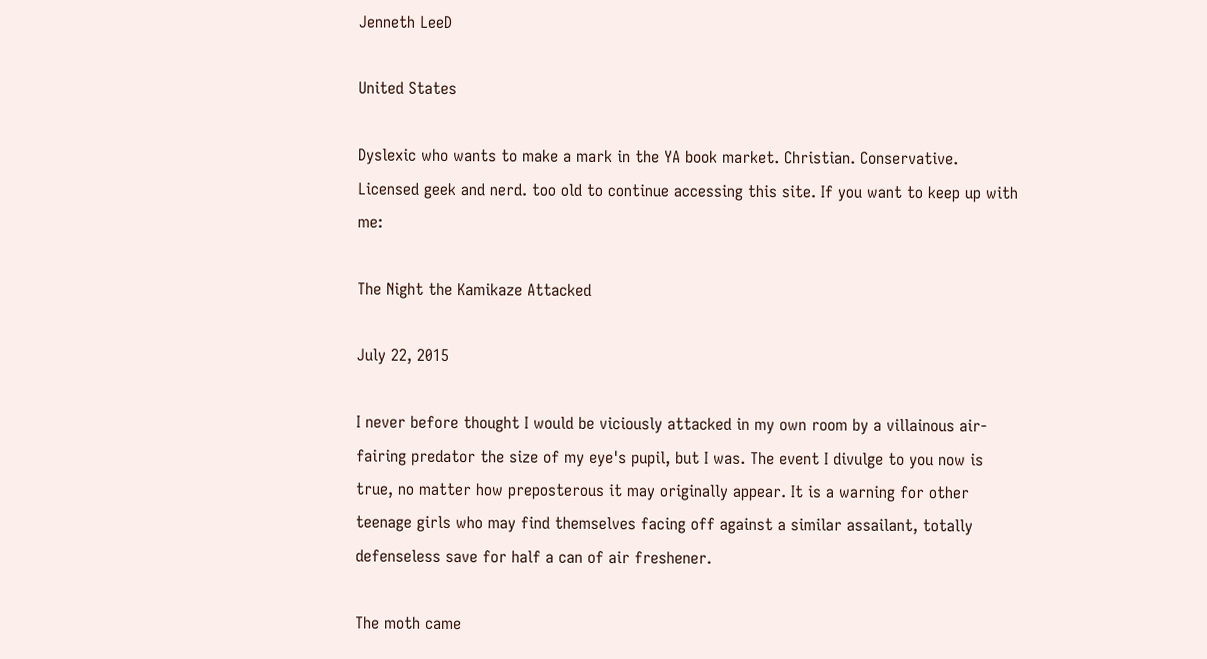Jenneth LeeD

United States

Dyslexic who wants to make a mark in the YA book market. Christian. Conservative. Licensed geek and nerd. too old to continue accessing this site. If you want to keep up with me:

The Night the Kamikaze Attacked

July 22, 2015

I never before thought I would be viciously attacked in my own room by a villainous air-fairing predator the size of my eye's pupil, but I was. The event I divulge to you now is true, no matter how preposterous it may originally appear. It is a warning for other teenage girls who may find themselves facing off against a similar assailant, totally defenseless save for half a can of air freshener.

The moth came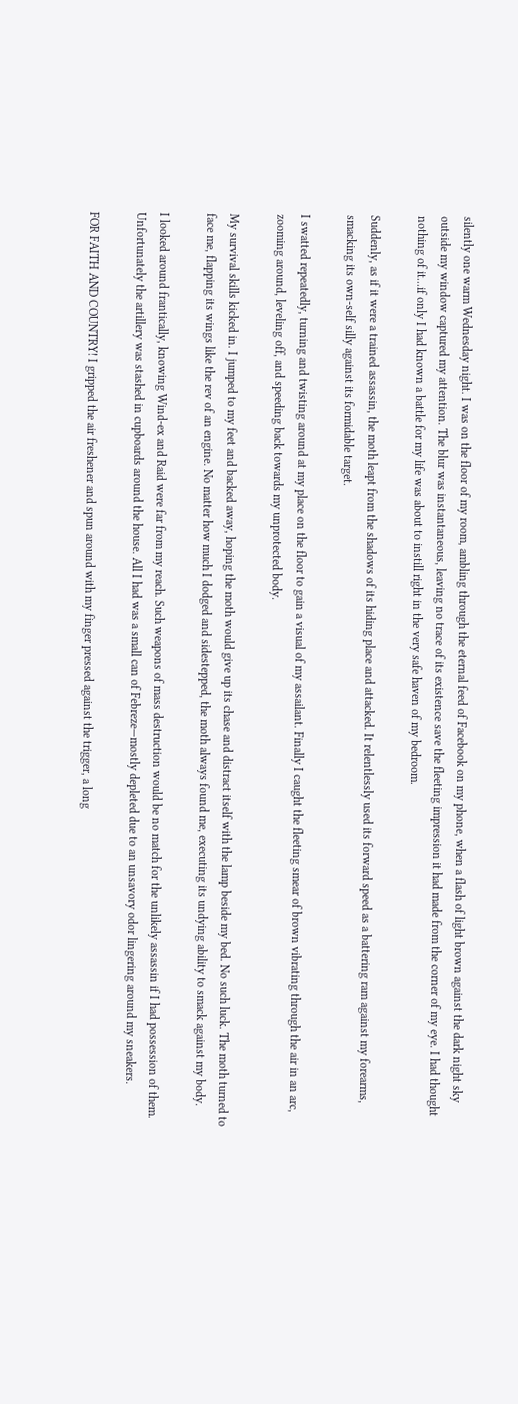silently one warm Wednesday night. I was on the floor of my room, ambling through the eternal feed of Facebook on my phone, when a flash of light brown against the dark night sky outside my window captured my attention. The blur was instantaneous, leaving no trace of its existence save the fleeting impression it had made from the corner of my eye. I had thought nothing of it...if only I had known a battle for my life was about to instill right in the very safe haven of my bedroom.

Suddenly, as if it were a trained assassin, the moth leapt from the shadows of its hiding place and attacked. It relentlessly used its forward speed as a battering ram against my forearms, smacking its own-self silly against its formidable target.

I swatted repeatedly, turning and twisting around at my place on the floor to gain a visual of my assailant. Finally I caught the fleeting smear of brown vibrating through the air in an arc, zooming around, leveling off, and speeding back towards my unprotected body.

My survival skills kicked in. I jumped to my feet and backed away, hoping the moth would give up its chase and distract itself with the lamp beside my bed. No such luck. The moth turned to face me, flapping its wings like the rev of an engine. No matter how much I dodged and sidestepped, the moth always found me, executing its undying ability to smack against my body.

I looked around frantically, knowing Wind-ex and Raid were far from my reach. Such weapons of mass destruction would be no match for the unlikely assassin if I had possession of them. Unfortunately the artillery was stashed in cupboards around the house. All I had was a small can of Febreze—mostly depleted due to an unsavory odor lingering around my sneakers.

FOR FAITH AND COUNTRY! I gripped the air freshener and spun around with my finger pressed against the trigger, a long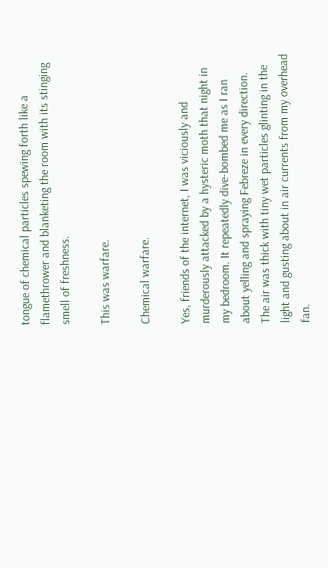tongue of chemical particles spewing forth like a flamethrower and blanketing the room with its stinging smell of freshness.

This was warfare.

Chemical warfare.

Yes, friends of the internet, I was viciously and murderously attacked by a hysteric moth that night in my bedroom. It repeatedly dive-bombed me as I ran about yelling and spraying Febreze in every direction. The air was thick with tiny wet particles glinting in the light and gusting about in air currents from my overhead fan.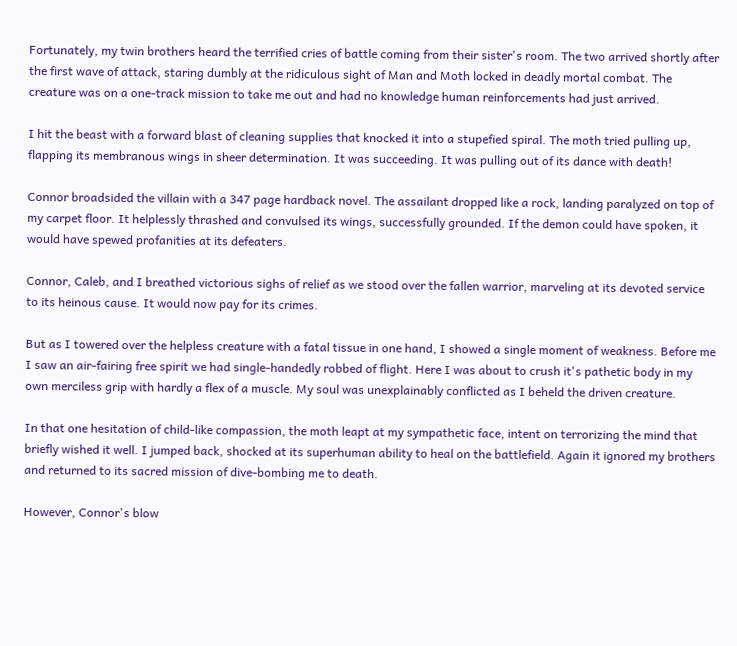Fortunately, my twin brothers heard the terrified cries of battle coming from their sister's room. The two arrived shortly after the first wave of attack, staring dumbly at the ridiculous sight of Man and Moth locked in deadly mortal combat. The creature was on a one-track mission to take me out and had no knowledge human reinforcements had just arrived.

I hit the beast with a forward blast of cleaning supplies that knocked it into a stupefied spiral. The moth tried pulling up, flapping its membranous wings in sheer determination. It was succeeding. It was pulling out of its dance with death!

Connor broadsided the villain with a 347 page hardback novel. The assailant dropped like a rock, landing paralyzed on top of my carpet floor. It helplessly thrashed and convulsed its wings, successfully grounded. If the demon could have spoken, it would have spewed profanities at its defeaters.

Connor, Caleb, and I breathed victorious sighs of relief as we stood over the fallen warrior, marveling at its devoted service to its heinous cause. It would now pay for its crimes.

But as I towered over the helpless creature with a fatal tissue in one hand, I showed a single moment of weakness. Before me I saw an air-fairing free spirit we had single-handedly robbed of flight. Here I was about to crush it's pathetic body in my own merciless grip with hardly a flex of a muscle. My soul was unexplainably conflicted as I beheld the driven creature.

In that one hesitation of child-like compassion, the moth leapt at my sympathetic face, intent on terrorizing the mind that briefly wished it well. I jumped back, shocked at its superhuman ability to heal on the battlefield. Again it ignored my brothers and returned to its sacred mission of dive-bombing me to death.

However, Connor's blow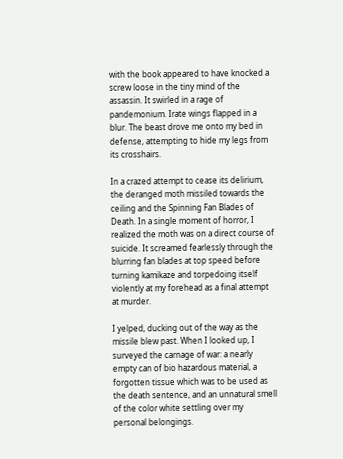with the book appeared to have knocked a screw loose in the tiny mind of the assassin. It swirled in a rage of pandemonium. Irate wings flapped in a blur. The beast drove me onto my bed in defense, attempting to hide my legs from its crosshairs.

In a crazed attempt to cease its delirium, the deranged moth missiled towards the ceiling and the Spinning Fan Blades of Death. In a single moment of horror, I realized the moth was on a direct course of suicide. It screamed fearlessly through the blurring fan blades at top speed before turning kamikaze and torpedoing itself violently at my forehead as a final attempt at murder.

I yelped, ducking out of the way as the missile blew past. When I looked up, I surveyed the carnage of war: a nearly empty can of bio hazardous material, a forgotten tissue which was to be used as the death sentence, and an unnatural smell of the color white settling over my personal belongings.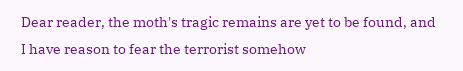Dear reader, the moth's tragic remains are yet to be found, and I have reason to fear the terrorist somehow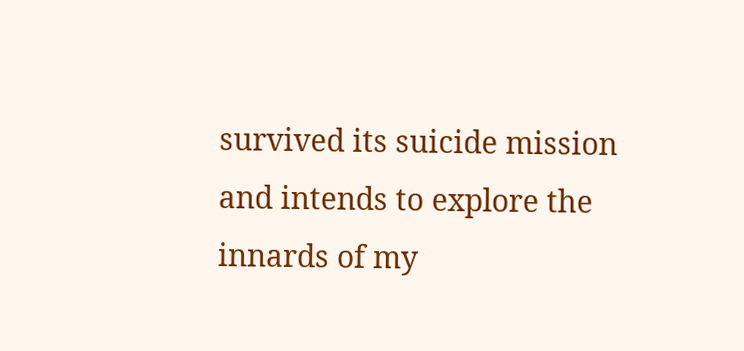survived its suicide mission and intends to explore the innards of my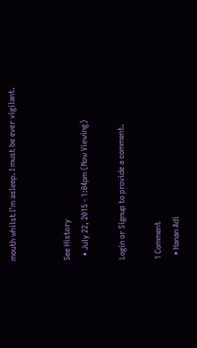mouth whilst I'm asleep. I must be ever vigilant.


See History
  • July 22, 2015 - 1:04pm (Now Viewing)

Login or Signup to provide a comment.

1 Comment
  • Hanan Adi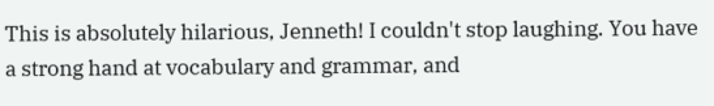This is absolutely hilarious, Jenneth! I couldn't stop laughing. You have a strong hand at vocabulary and grammar, and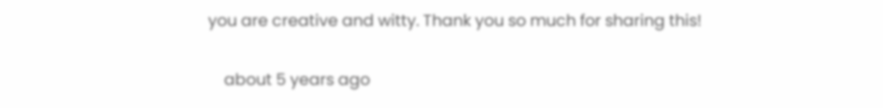you are creative and witty. Thank you so much for sharing this!

    about 5 years ago